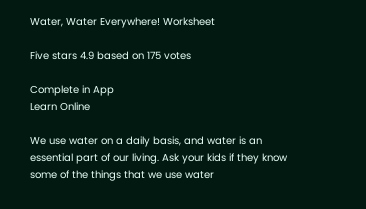Water, Water Everywhere! Worksheet

Five stars 4.9 based on 175 votes

Complete in App
Learn Online

We use water on a daily basis, and water is an essential part of our living. Ask your kids if they know some of the things that we use water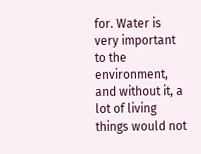for. Water is very important to the environment, and without it, a lot of living things would not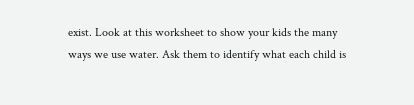exist. Look at this worksheet to show your kids the many ways we use water. Ask them to identify what each child is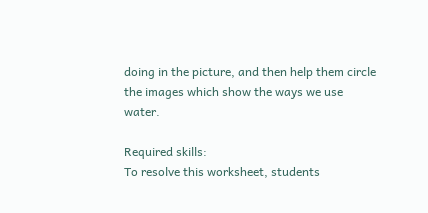doing in the picture, and then help them circle the images which show the ways we use water.

Required skills:
To resolve this worksheet, students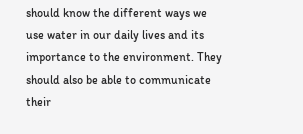should know the different ways we use water in our daily lives and its importance to the environment. They should also be able to communicate their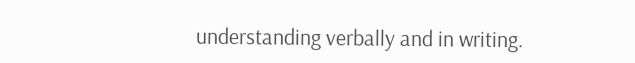understanding verbally and in writing.